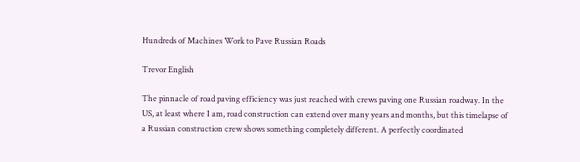Hundreds of Machines Work to Pave Russian Roads

Trevor English

The pinnacle of road paving efficiency was just reached with crews paving one Russian roadway. In the US, at least where I am, road construction can extend over many years and months, but this timelapse of a Russian construction crew shows something completely different. A perfectly coordinated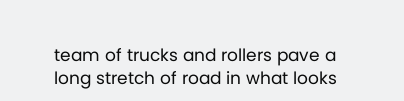team of trucks and rollers pave a long stretch of road in what looks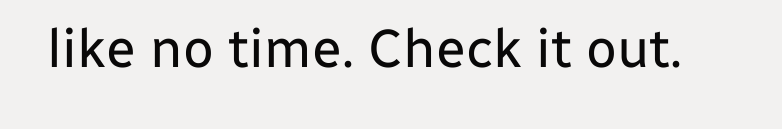like no time. Check it out.